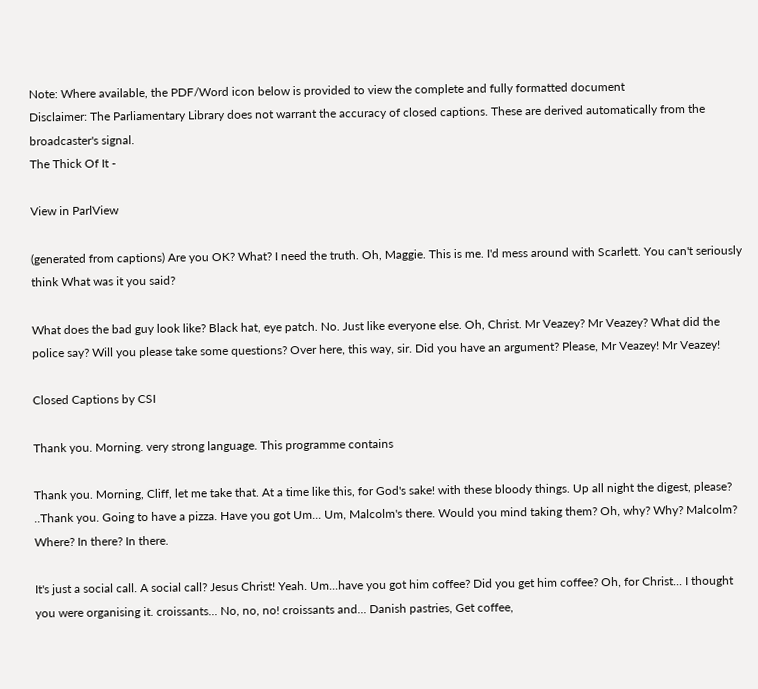Note: Where available, the PDF/Word icon below is provided to view the complete and fully formatted document
Disclaimer: The Parliamentary Library does not warrant the accuracy of closed captions. These are derived automatically from the broadcaster's signal.
The Thick Of It -

View in ParlView

(generated from captions) Are you OK? What? I need the truth. Oh, Maggie. This is me. I'd mess around with Scarlett. You can't seriously think What was it you said?

What does the bad guy look like? Black hat, eye patch. No. Just like everyone else. Oh, Christ. Mr Veazey? Mr Veazey? What did the police say? Will you please take some questions? Over here, this way, sir. Did you have an argument? Please, Mr Veazey! Mr Veazey!

Closed Captions by CSI

Thank you. Morning. very strong language. This programme contains

Thank you. Morning, Cliff, let me take that. At a time like this, for God's sake! with these bloody things. Up all night the digest, please? ..Thank you. Going to have a pizza. Have you got Um... Um, Malcolm's there. Would you mind taking them? Oh, why? Why? Malcolm? Where? In there? In there.

It's just a social call. A social call? Jesus Christ! Yeah. Um...have you got him coffee? Did you get him coffee? Oh, for Christ... I thought you were organising it. croissants... No, no, no! croissants and... Danish pastries, Get coffee,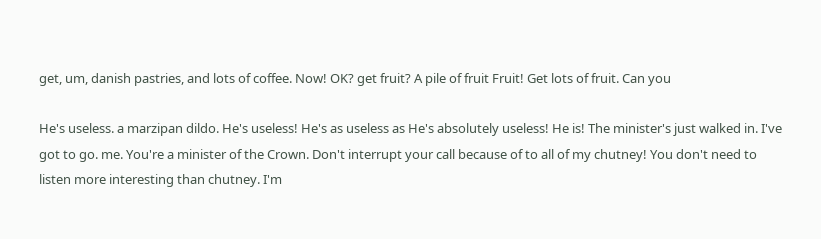get, um, danish pastries, and lots of coffee. Now! OK? get fruit? A pile of fruit Fruit! Get lots of fruit. Can you

He's useless. a marzipan dildo. He's useless! He's as useless as He's absolutely useless! He is! The minister's just walked in. I've got to go. me. You're a minister of the Crown. Don't interrupt your call because of to all of my chutney! You don't need to listen more interesting than chutney. I'm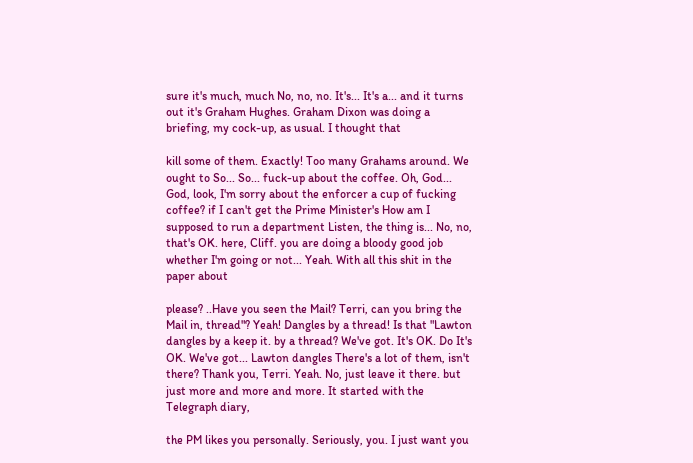sure it's much, much No, no, no. It's... It's a... and it turns out it's Graham Hughes. Graham Dixon was doing a briefing, my cock-up, as usual. I thought that

kill some of them. Exactly! Too many Grahams around. We ought to So... So... fuck-up about the coffee. Oh, God... God, look, I'm sorry about the enforcer a cup of fucking coffee? if I can't get the Prime Minister's How am I supposed to run a department Listen, the thing is... No, no, that's OK. here, Cliff. you are doing a bloody good job whether I'm going or not... Yeah. With all this shit in the paper about

please? ..Have you seen the Mail? Terri, can you bring the Mail in, thread"? Yeah! Dangles by a thread! Is that "Lawton dangles by a keep it. by a thread? We've got. It's OK. Do It's OK. We've got... Lawton dangles There's a lot of them, isn't there? Thank you, Terri. Yeah. No, just leave it there. but just more and more and more. It started with the Telegraph diary,

the PM likes you personally. Seriously, you. I just want you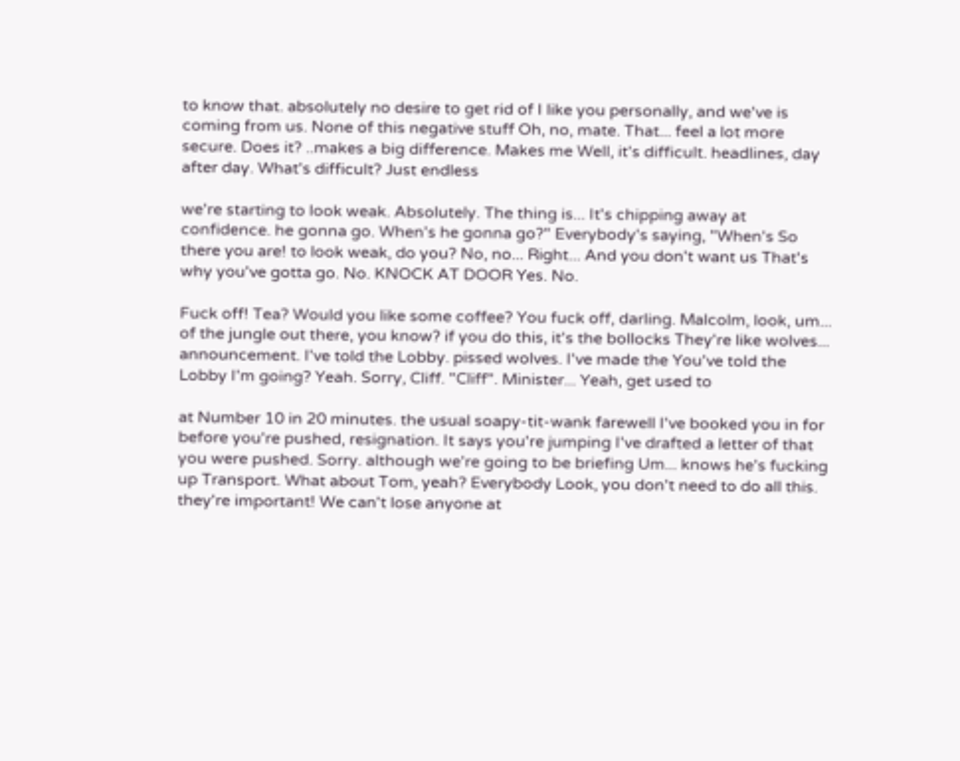to know that. absolutely no desire to get rid of I like you personally, and we've is coming from us. None of this negative stuff Oh, no, mate. That... feel a lot more secure. Does it? ..makes a big difference. Makes me Well, it's difficult. headlines, day after day. What's difficult? Just endless

we're starting to look weak. Absolutely. The thing is... It's chipping away at confidence. he gonna go. When's he gonna go?" Everybody's saying, "When's So there you are! to look weak, do you? No, no... Right... And you don't want us That's why you've gotta go. No. KNOCK AT DOOR Yes. No.

Fuck off! Tea? Would you like some coffee? You fuck off, darling. Malcolm, look, um... of the jungle out there, you know? if you do this, it's the bollocks They're like wolves... announcement. I've told the Lobby. pissed wolves. I've made the You've told the Lobby I'm going? Yeah. Sorry, Cliff. "Cliff". Minister... Yeah, get used to

at Number 10 in 20 minutes. the usual soapy-tit-wank farewell I've booked you in for before you're pushed, resignation. It says you're jumping I've drafted a letter of that you were pushed. Sorry. although we're going to be briefing Um... knows he's fucking up Transport. What about Tom, yeah? Everybody Look, you don't need to do all this. they're important! We can't lose anyone at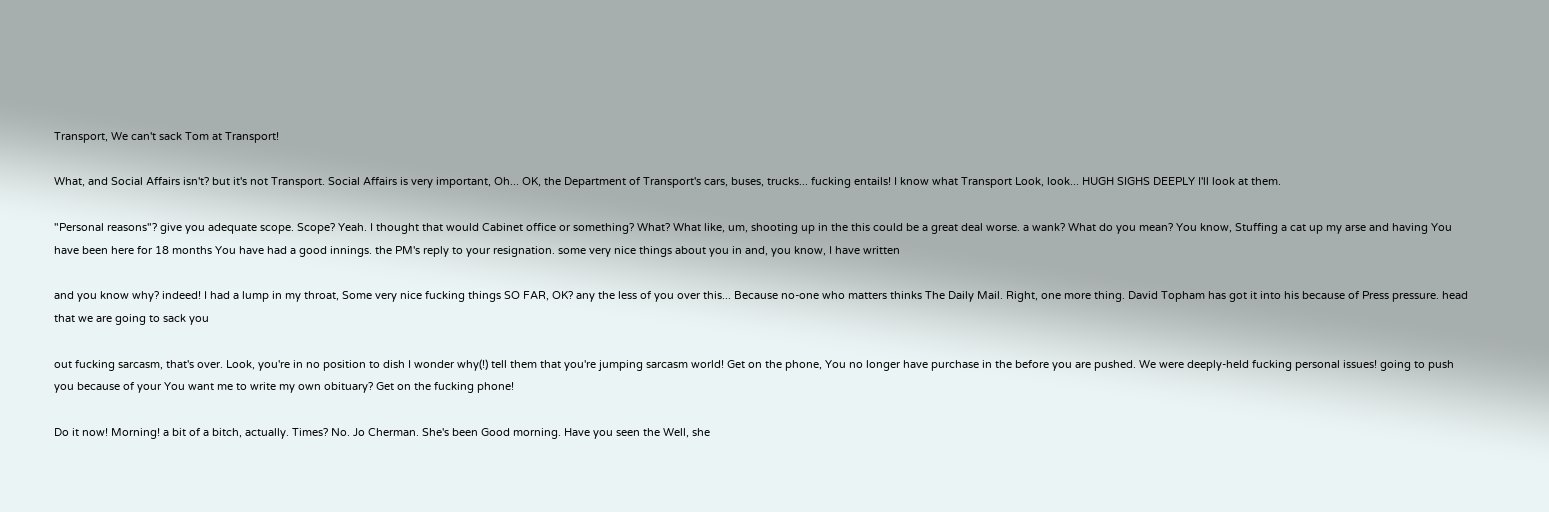Transport, We can't sack Tom at Transport!

What, and Social Affairs isn't? but it's not Transport. Social Affairs is very important, Oh... OK, the Department of Transport's cars, buses, trucks... fucking entails! I know what Transport Look, look... HUGH SIGHS DEEPLY I'll look at them.

"Personal reasons"? give you adequate scope. Scope? Yeah. I thought that would Cabinet office or something? What? What like, um, shooting up in the this could be a great deal worse. a wank? What do you mean? You know, Stuffing a cat up my arse and having You have been here for 18 months You have had a good innings. the PM's reply to your resignation. some very nice things about you in and, you know, I have written

and you know why? indeed! I had a lump in my throat, Some very nice fucking things SO FAR, OK? any the less of you over this... Because no-one who matters thinks The Daily Mail. Right, one more thing. David Topham has got it into his because of Press pressure. head that we are going to sack you

out fucking sarcasm, that's over. Look, you're in no position to dish I wonder why(!) tell them that you're jumping sarcasm world! Get on the phone, You no longer have purchase in the before you are pushed. We were deeply-held fucking personal issues! going to push you because of your You want me to write my own obituary? Get on the fucking phone!

Do it now! Morning! a bit of a bitch, actually. Times? No. Jo Cherman. She's been Good morning. Have you seen the Well, she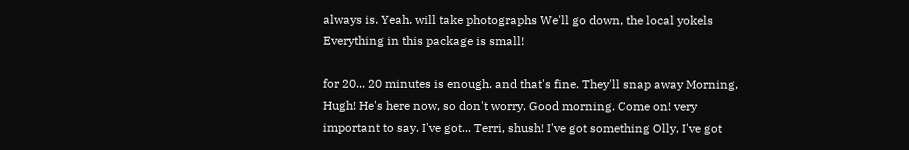always is. Yeah. will take photographs We'll go down, the local yokels Everything in this package is small!

for 20... 20 minutes is enough. and that's fine. They'll snap away Morning, Hugh! He's here now, so don't worry. Good morning. Come on! very important to say. I've got... Terri, shush! I've got something Olly, I've got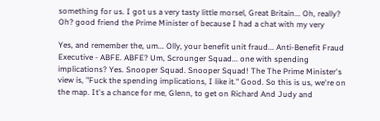something for us. I got us a very tasty little morsel, Great Britain... Oh, really? Oh? good friend the Prime Minister of because I had a chat with my very

Yes, and remember the, um... Olly, your benefit unit fraud... Anti-Benefit Fraud Executive - ABFE. ABFE? Um, Scrounger Squad... one with spending implications? Yes. Snooper Squad. Snooper Squad! The The Prime Minister's view is, "Fuck the spending implications, I like it." Good. So this is us, we're on the map. It's a chance for me, Glenn, to get on Richard And Judy and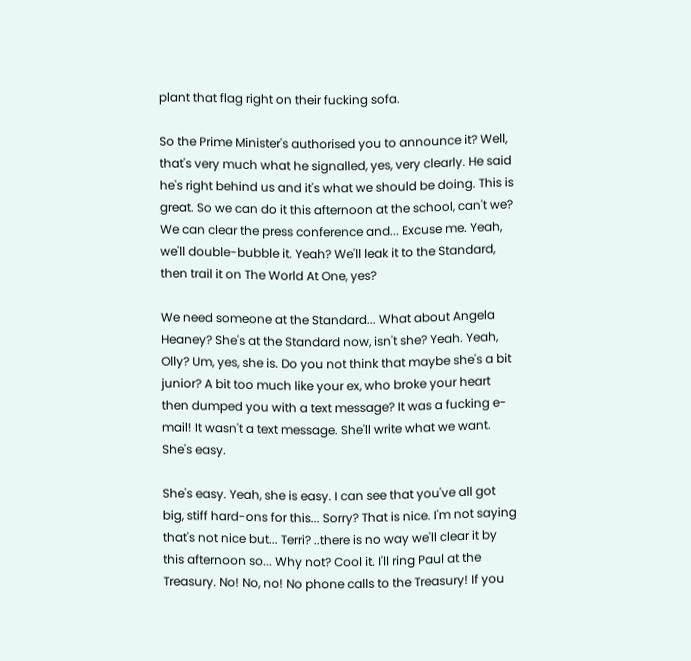plant that flag right on their fucking sofa.

So the Prime Minister's authorised you to announce it? Well, that's very much what he signalled, yes, very clearly. He said he's right behind us and it's what we should be doing. This is great. So we can do it this afternoon at the school, can't we? We can clear the press conference and... Excuse me. Yeah, we'll double-bubble it. Yeah? We'll leak it to the Standard, then trail it on The World At One, yes?

We need someone at the Standard... What about Angela Heaney? She's at the Standard now, isn't she? Yeah. Yeah, Olly? Um, yes, she is. Do you not think that maybe she's a bit junior? A bit too much like your ex, who broke your heart then dumped you with a text message? It was a fucking e-mail! It wasn't a text message. She'll write what we want. She's easy.

She's easy. Yeah, she is easy. I can see that you've all got big, stiff hard-ons for this... Sorry? That is nice. I'm not saying that's not nice but... Terri? ..there is no way we'll clear it by this afternoon so... Why not? Cool it. I'll ring Paul at the Treasury. No! No, no! No phone calls to the Treasury! If you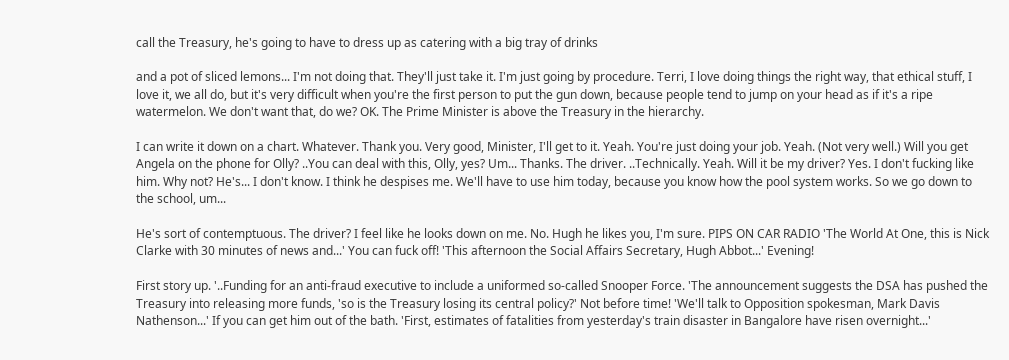call the Treasury, he's going to have to dress up as catering with a big tray of drinks

and a pot of sliced lemons... I'm not doing that. They'll just take it. I'm just going by procedure. Terri, I love doing things the right way, that ethical stuff, I love it, we all do, but it's very difficult when you're the first person to put the gun down, because people tend to jump on your head as if it's a ripe watermelon. We don't want that, do we? OK. The Prime Minister is above the Treasury in the hierarchy.

I can write it down on a chart. Whatever. Thank you. Very good, Minister, I'll get to it. Yeah. You're just doing your job. Yeah. (Not very well.) Will you get Angela on the phone for Olly? ..You can deal with this, Olly, yes? Um... Thanks. The driver. ..Technically. Yeah. Will it be my driver? Yes. I don't fucking like him. Why not? He's... I don't know. I think he despises me. We'll have to use him today, because you know how the pool system works. So we go down to the school, um...

He's sort of contemptuous. The driver? I feel like he looks down on me. No. Hugh he likes you, I'm sure. PIPS ON CAR RADIO 'The World At One, this is Nick Clarke with 30 minutes of news and...' You can fuck off! 'This afternoon the Social Affairs Secretary, Hugh Abbot...' Evening!

First story up. '..Funding for an anti-fraud executive to include a uniformed so-called Snooper Force. 'The announcement suggests the DSA has pushed the Treasury into releasing more funds, 'so is the Treasury losing its central policy?' Not before time! 'We'll talk to Opposition spokesman, Mark Davis Nathenson...' If you can get him out of the bath. 'First, estimates of fatalities from yesterday's train disaster in Bangalore have risen overnight...'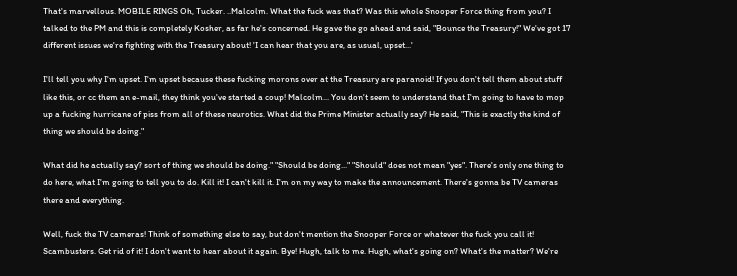That's marvellous. MOBILE RINGS Oh, Tucker. ..Malcolm. What the fuck was that? Was this whole Snooper Force thing from you? I talked to the PM and this is completely Kosher, as far he's concerned. He gave the go ahead and said, "Bounce the Treasury!" We've got 17 different issues we're fighting with the Treasury about! 'I can hear that you are, as usual, upset...'

I'll tell you why I'm upset. I'm upset because these fucking morons over at the Treasury are paranoid! If you don't tell them about stuff like this, or cc them an e-mail, they think you've started a coup! Malcolm... You don't seem to understand that I'm going to have to mop up a fucking hurricane of piss from all of these neurotics. What did the Prime Minister actually say? He said, "This is exactly the kind of thing we should be doing."

What did he actually say? sort of thing we should be doing." "Should be doing..." "Should" does not mean "yes". There's only one thing to do here, what I'm going to tell you to do. Kill it! I can't kill it. I'm on my way to make the announcement. There's gonna be TV cameras there and everything.

Well, fuck the TV cameras! Think of something else to say, but don't mention the Snooper Force or whatever the fuck you call it! Scambusters. Get rid of it! I don't want to hear about it again. Bye! Hugh, talk to me. Hugh, what's going on? What's the matter? We're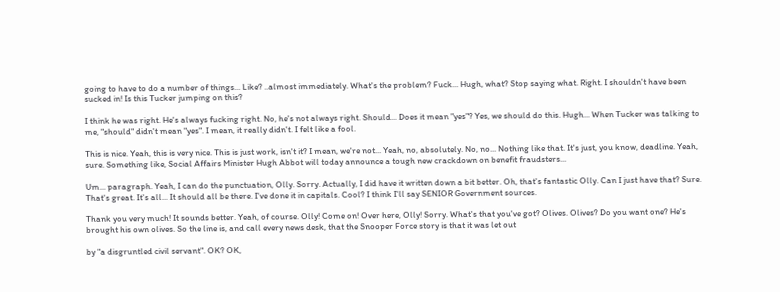going to have to do a number of things... Like? ..almost immediately. What's the problem? Fuck... Hugh, what? Stop saying what. Right. I shouldn't have been sucked in! Is this Tucker jumping on this?

I think he was right. He's always fucking right. No, he's not always right. Should... Does it mean "yes"? Yes, we should do this. Hugh... When Tucker was talking to me, "should" didn't mean "yes". I mean, it really didn't. I felt like a fool.

This is nice. Yeah, this is very nice. This is just work, isn't it? I mean, we're not... Yeah, no, absolutely. No, no... Nothing like that. It's just, you know, deadline. Yeah, sure. Something like, Social Affairs Minister Hugh Abbot will today announce a tough new crackdown on benefit fraudsters...

Um... paragraph. Yeah, I can do the punctuation, Olly. Sorry. Actually, I did have it written down a bit better. Oh, that's fantastic Olly. Can I just have that? Sure. That's great. It's all... It should all be there. I've done it in capitals. Cool? I think I'll say SENIOR Government sources.

Thank you very much! It sounds better. Yeah, of course. Olly! Come on! Over here, Olly! Sorry. What's that you've got? Olives. Olives? Do you want one? He's brought his own olives. So the line is, and call every news desk, that the Snooper Force story is that it was let out

by "a disgruntled civil servant". OK? OK,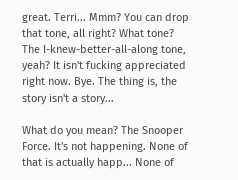great. Terri... Mmm? You can drop that tone, all right? What tone? The I-knew-better-all-along tone, yeah? It isn't fucking appreciated right now. Bye. The thing is, the story isn't a story...

What do you mean? The Snooper Force. It's not happening. None of that is actually happ... None of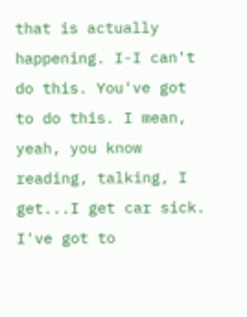that is actually happening. I-I can't do this. You've got to do this. I mean, yeah, you know reading, talking, I get...I get car sick. I've got to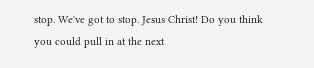stop. We've got to stop. Jesus Christ! Do you think you could pull in at the next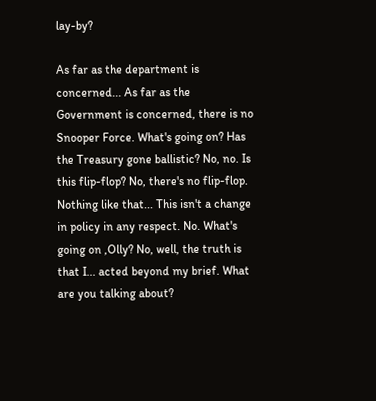lay-by?

As far as the department is concerned... As far as the Government is concerned, there is no Snooper Force. What's going on? Has the Treasury gone ballistic? No, no. Is this flip-flop? No, there's no flip-flop. Nothing like that... This isn't a change in policy in any respect. No. What's going on ,Olly? No, well, the truth is that I... acted beyond my brief. What are you talking about?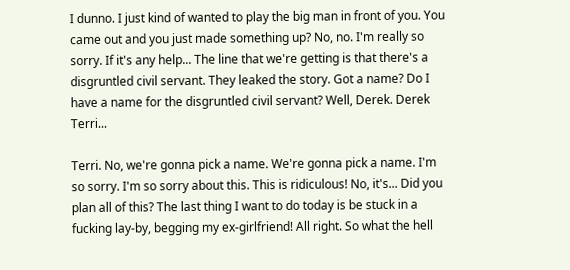I dunno. I just kind of wanted to play the big man in front of you. You came out and you just made something up? No, no. I'm really so sorry. If it's any help... The line that we're getting is that there's a disgruntled civil servant. They leaked the story. Got a name? Do I have a name for the disgruntled civil servant? Well, Derek. Derek Terri...

Terri. No, we're gonna pick a name. We're gonna pick a name. I'm so sorry. I'm so sorry about this. This is ridiculous! No, it's... Did you plan all of this? The last thing I want to do today is be stuck in a fucking lay-by, begging my ex-girlfriend! All right. So what the hell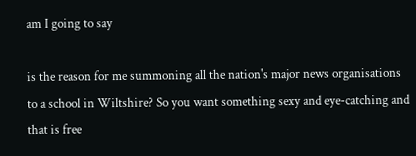am I going to say

is the reason for me summoning all the nation's major news organisations to a school in Wiltshire? So you want something sexy and eye-catching and that is free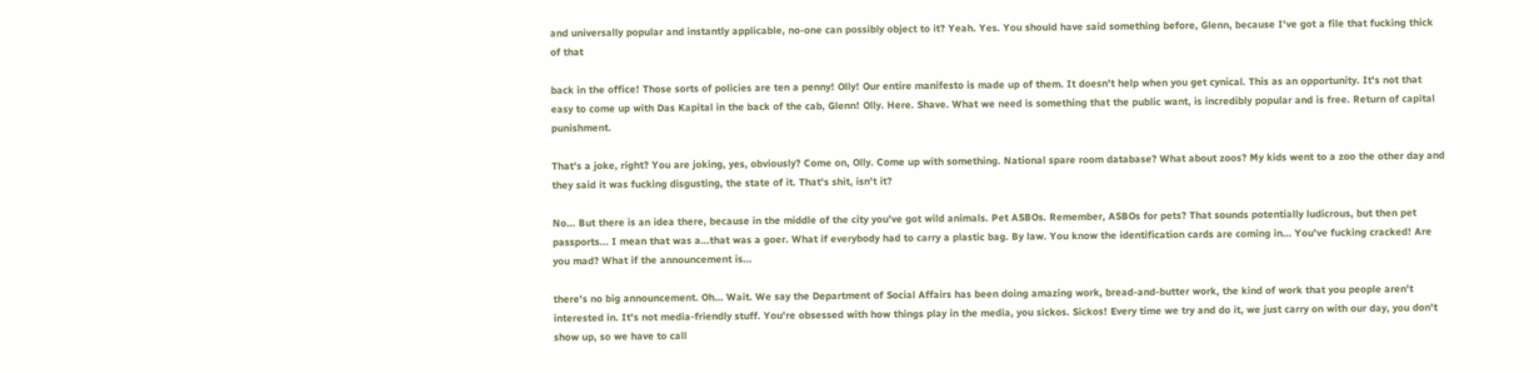and universally popular and instantly applicable, no-one can possibly object to it? Yeah. Yes. You should have said something before, Glenn, because I've got a file that fucking thick of that

back in the office! Those sorts of policies are ten a penny! Olly! Our entire manifesto is made up of them. It doesn't help when you get cynical. This as an opportunity. It's not that easy to come up with Das Kapital in the back of the cab, Glenn! Olly. Here. Shave. What we need is something that the public want, is incredibly popular and is free. Return of capital punishment.

That's a joke, right? You are joking, yes, obviously? Come on, Olly. Come up with something. National spare room database? What about zoos? My kids went to a zoo the other day and they said it was fucking disgusting, the state of it. That's shit, isn't it?

No... But there is an idea there, because in the middle of the city you've got wild animals. Pet ASBOs. Remember, ASBOs for pets? That sounds potentially ludicrous, but then pet passports... I mean that was a...that was a goer. What if everybody had to carry a plastic bag. By law. You know the identification cards are coming in... You've fucking cracked! Are you mad? What if the announcement is...

there's no big announcement. Oh... Wait. We say the Department of Social Affairs has been doing amazing work, bread-and-butter work, the kind of work that you people aren't interested in. It's not media-friendly stuff. You're obsessed with how things play in the media, you sickos. Sickos! Every time we try and do it, we just carry on with our day, you don't show up, so we have to call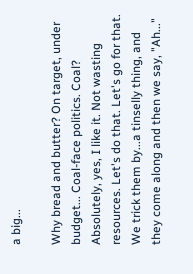a big...

Why bread and butter? On target, under budget... Coal-face politics. Coal? Absolutely, yes, I like it. Not wasting resources. Let's do that. Let's go for that. We trick them by...a tinselly thing, and they come along and then we say, "Ah..."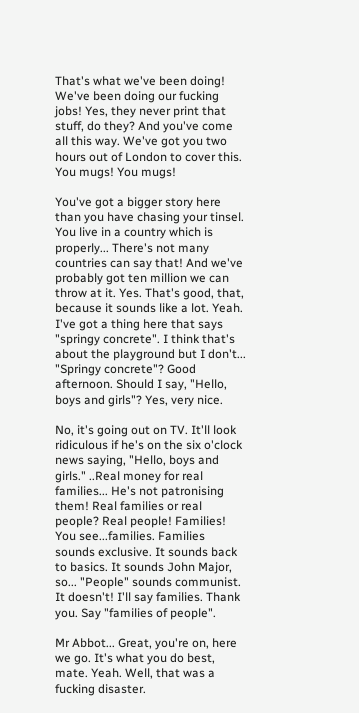That's what we've been doing! We've been doing our fucking jobs! Yes, they never print that stuff, do they? And you've come all this way. We've got you two hours out of London to cover this. You mugs! You mugs!

You've got a bigger story here than you have chasing your tinsel. You live in a country which is properly... There's not many countries can say that! And we've probably got ten million we can throw at it. Yes. That's good, that, because it sounds like a lot. Yeah. I've got a thing here that says "springy concrete". I think that's about the playground but I don't... "Springy concrete"? Good afternoon. Should I say, "Hello, boys and girls"? Yes, very nice.

No, it's going out on TV. It'll look ridiculous if he's on the six o'clock news saying, "Hello, boys and girls." ..Real money for real families... He's not patronising them! Real families or real people? Real people! Families! You see...families. Families sounds exclusive. It sounds back to basics. It sounds John Major, so... "People" sounds communist. It doesn't! I'll say families. Thank you. Say "families of people".

Mr Abbot... Great, you're on, here we go. It's what you do best, mate. Yeah. Well, that was a fucking disaster.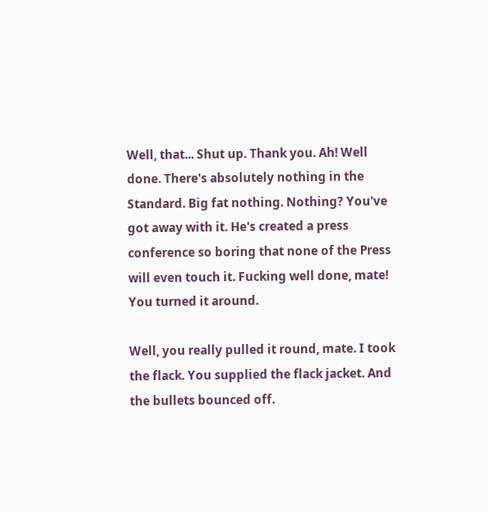Well, that... Shut up. Thank you. Ah! Well done. There's absolutely nothing in the Standard. Big fat nothing. Nothing? You've got away with it. He's created a press conference so boring that none of the Press will even touch it. Fucking well done, mate! You turned it around.

Well, you really pulled it round, mate. I took the flack. You supplied the flack jacket. And the bullets bounced off.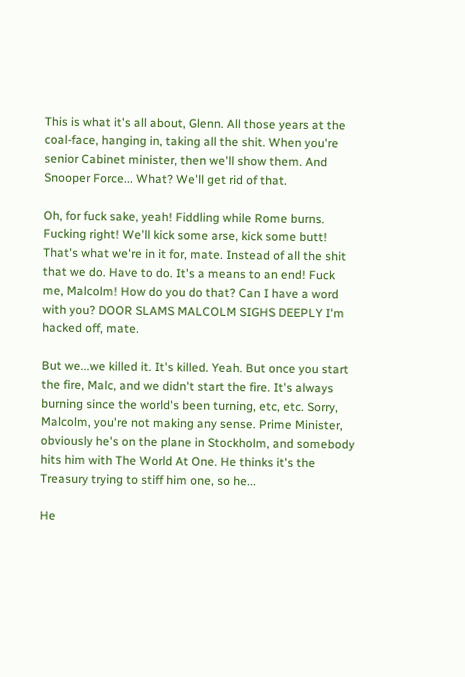This is what it's all about, Glenn. All those years at the coal-face, hanging in, taking all the shit. When you're senior Cabinet minister, then we'll show them. And Snooper Force... What? We'll get rid of that.

Oh, for fuck sake, yeah! Fiddling while Rome burns. Fucking right! We'll kick some arse, kick some butt! That's what we're in it for, mate. Instead of all the shit that we do. Have to do. It's a means to an end! Fuck me, Malcolm! How do you do that? Can I have a word with you? DOOR SLAMS MALCOLM SIGHS DEEPLY I'm hacked off, mate.

But we...we killed it. It's killed. Yeah. But once you start the fire, Malc, and we didn't start the fire. It's always burning since the world's been turning, etc, etc. Sorry, Malcolm, you're not making any sense. Prime Minister, obviously he's on the plane in Stockholm, and somebody hits him with The World At One. He thinks it's the Treasury trying to stiff him one, so he...

He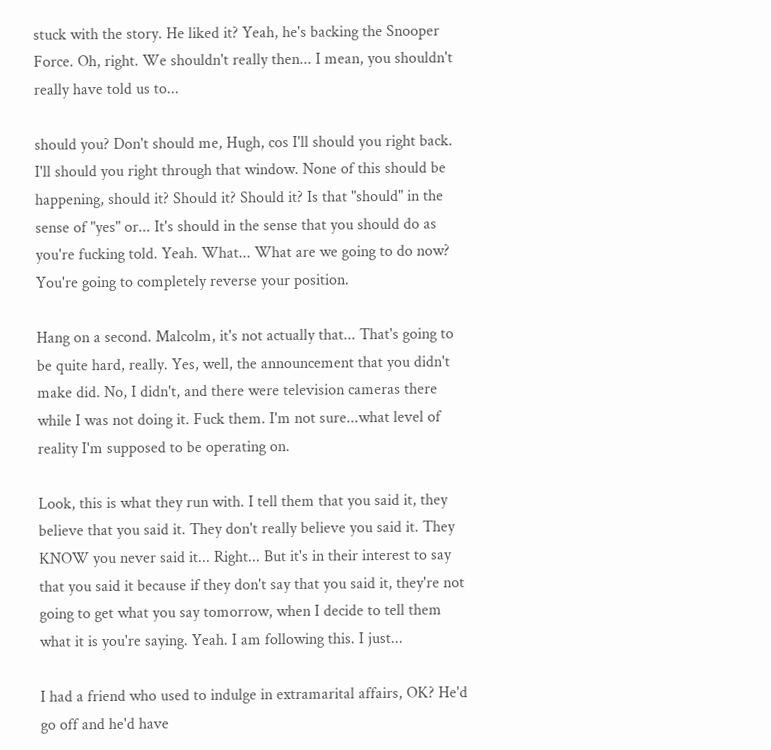stuck with the story. He liked it? Yeah, he's backing the Snooper Force. Oh, right. We shouldn't really then... I mean, you shouldn't really have told us to...

should you? Don't should me, Hugh, cos I'll should you right back. I'll should you right through that window. None of this should be happening, should it? Should it? Should it? Is that "should" in the sense of "yes" or... It's should in the sense that you should do as you're fucking told. Yeah. What... What are we going to do now? You're going to completely reverse your position.

Hang on a second. Malcolm, it's not actually that... That's going to be quite hard, really. Yes, well, the announcement that you didn't make did. No, I didn't, and there were television cameras there while I was not doing it. Fuck them. I'm not sure...what level of reality I'm supposed to be operating on.

Look, this is what they run with. I tell them that you said it, they believe that you said it. They don't really believe you said it. They KNOW you never said it... Right... But it's in their interest to say that you said it because if they don't say that you said it, they're not going to get what you say tomorrow, when I decide to tell them what it is you're saying. Yeah. I am following this. I just...

I had a friend who used to indulge in extramarital affairs, OK? He'd go off and he'd have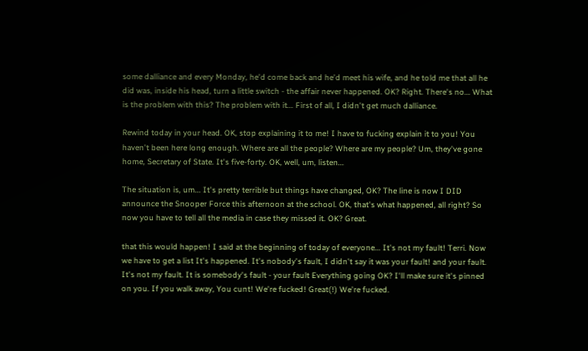some dalliance and every Monday, he'd come back and he'd meet his wife, and he told me that all he did was, inside his head, turn a little switch - the affair never happened. OK? Right. There's no... What is the problem with this? The problem with it... First of all, I didn't get much dalliance.

Rewind today in your head. OK, stop explaining it to me! I have to fucking explain it to you! You haven't been here long enough. Where are all the people? Where are my people? Um, they've gone home, Secretary of State. It's five-forty. OK, well, um, listen...

The situation is, um... It's pretty terrible but things have changed, OK? The line is now I DID announce the Snooper Force this afternoon at the school. OK, that's what happened, all right? So now you have to tell all the media in case they missed it. OK? Great.

that this would happen! I said at the beginning of today of everyone... It's not my fault! Terri. Now we have to get a list It's happened. It's nobody's fault, I didn't say it was your fault! and your fault. It's not my fault. It is somebody's fault - your fault Everything going OK? I'll make sure it's pinned on you. If you walk away, You cunt! We're fucked! Great(!) We're fucked.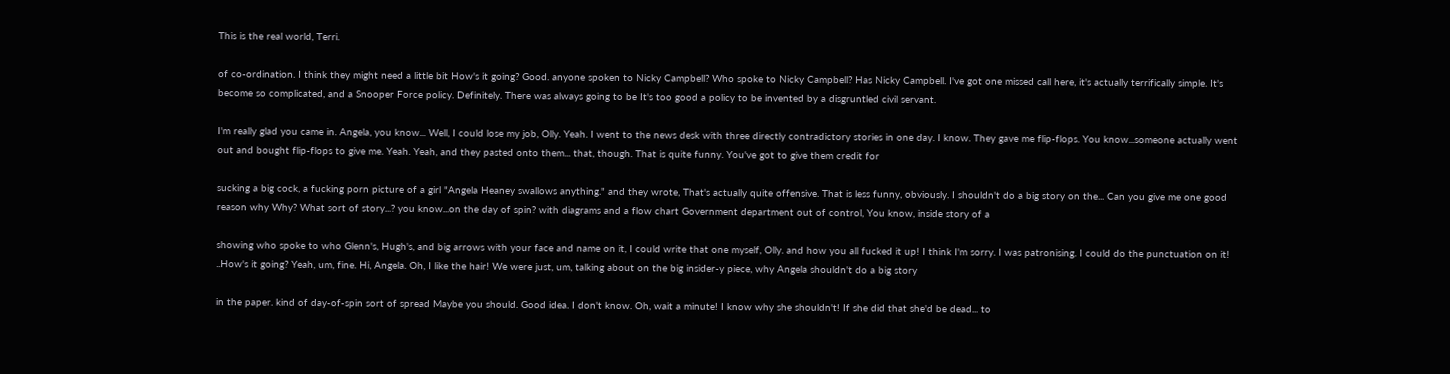This is the real world, Terri.

of co-ordination. I think they might need a little bit How's it going? Good. anyone spoken to Nicky Campbell? Who spoke to Nicky Campbell? Has Nicky Campbell. I've got one missed call here, it's actually terrifically simple. It's become so complicated, and a Snooper Force policy. Definitely. There was always going to be It's too good a policy to be invented by a disgruntled civil servant.

I'm really glad you came in. Angela, you know... Well, I could lose my job, Olly. Yeah. I went to the news desk with three directly contradictory stories in one day. I know. They gave me flip-flops. You know...someone actually went out and bought flip-flops to give me. Yeah. Yeah, and they pasted onto them... that, though. That is quite funny. You've got to give them credit for

sucking a big cock, a fucking porn picture of a girl "Angela Heaney swallows anything." and they wrote, That's actually quite offensive. That is less funny, obviously. I shouldn't do a big story on the... Can you give me one good reason why Why? What sort of story...? you know...on the day of spin? with diagrams and a flow chart Government department out of control, You know, inside story of a

showing who spoke to who Glenn's, Hugh's, and big arrows with your face and name on it, I could write that one myself, Olly. and how you all fucked it up! I think I'm sorry. I was patronising. I could do the punctuation on it! ..How's it going? Yeah, um, fine. Hi, Angela. Oh, I like the hair! We were just, um, talking about on the big insider-y piece, why Angela shouldn't do a big story

in the paper. kind of day-of-spin sort of spread Maybe you should. Good idea. I don't know. Oh, wait a minute! I know why she shouldn't! If she did that she'd be dead... to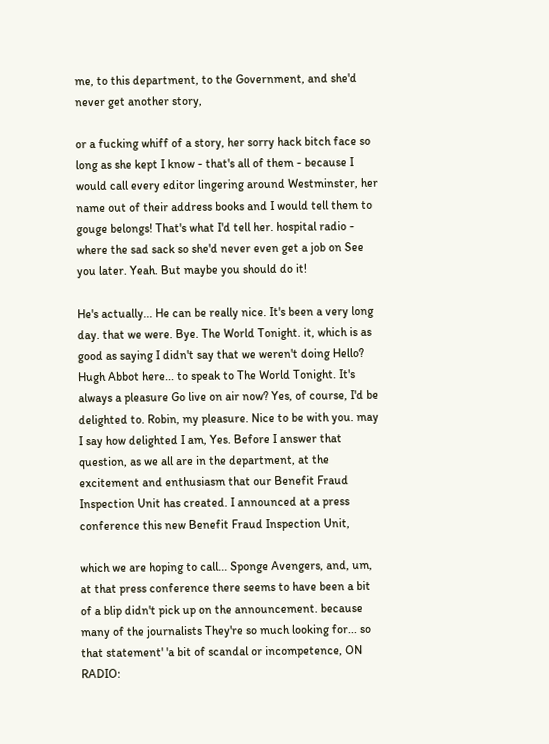me, to this department, to the Government, and she'd never get another story,

or a fucking whiff of a story, her sorry hack bitch face so long as she kept I know - that's all of them - because I would call every editor lingering around Westminster, her name out of their address books and I would tell them to gouge belongs! That's what I'd tell her. hospital radio - where the sad sack so she'd never even get a job on See you later. Yeah. But maybe you should do it!

He's actually... He can be really nice. It's been a very long day. that we were. Bye. The World Tonight. it, which is as good as saying I didn't say that we weren't doing Hello? Hugh Abbot here... to speak to The World Tonight. It's always a pleasure Go live on air now? Yes, of course, I'd be delighted to. Robin, my pleasure. Nice to be with you. may I say how delighted I am, Yes. Before I answer that question, as we all are in the department, at the excitement and enthusiasm that our Benefit Fraud Inspection Unit has created. I announced at a press conference this new Benefit Fraud Inspection Unit,

which we are hoping to call... Sponge Avengers, and, um, at that press conference there seems to have been a bit of a blip didn't pick up on the announcement. because many of the journalists They're so much looking for... so that statement' 'a bit of scandal or incompetence, ON RADIO: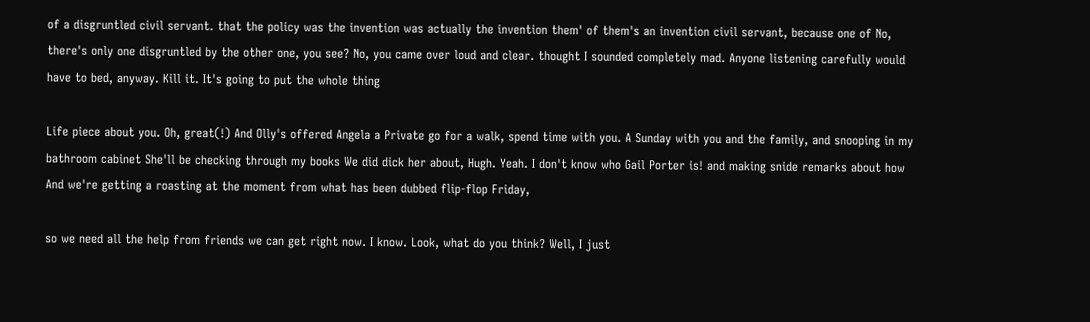of a disgruntled civil servant. that the policy was the invention was actually the invention them' of them's an invention civil servant, because one of No, there's only one disgruntled by the other one, you see? No, you came over loud and clear. thought I sounded completely mad. Anyone listening carefully would have to bed, anyway. Kill it. It's going to put the whole thing

Life piece about you. Oh, great(!) And Olly's offered Angela a Private go for a walk, spend time with you. A Sunday with you and the family, and snooping in my bathroom cabinet She'll be checking through my books We did dick her about, Hugh. Yeah. I don't know who Gail Porter is! and making snide remarks about how And we're getting a roasting at the moment from what has been dubbed flip-flop Friday,

so we need all the help from friends we can get right now. I know. Look, what do you think? Well, I just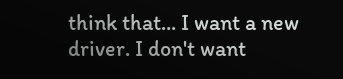think that... I want a new driver. I don't want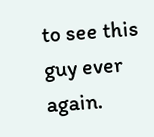to see this guy ever again.